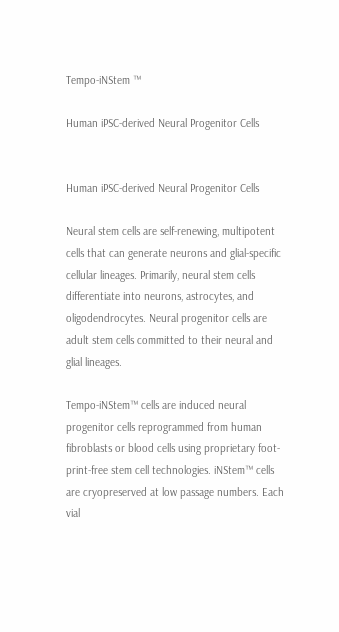Tempo-iNStem ™

Human iPSC-derived Neural Progenitor Cells


Human iPSC-derived Neural Progenitor Cells

Neural stem cells are self-renewing, multipotent cells that can generate neurons and glial-specific cellular lineages. Primarily, neural stem cells differentiate into neurons, astrocytes, and oligodendrocytes. Neural progenitor cells are adult stem cells committed to their neural and glial lineages.

Tempo-iNStem™ cells are induced neural progenitor cells reprogrammed from human fibroblasts or blood cells using proprietary foot-print-free stem cell technologies. iNStem™ cells are cryopreserved at low passage numbers. Each vial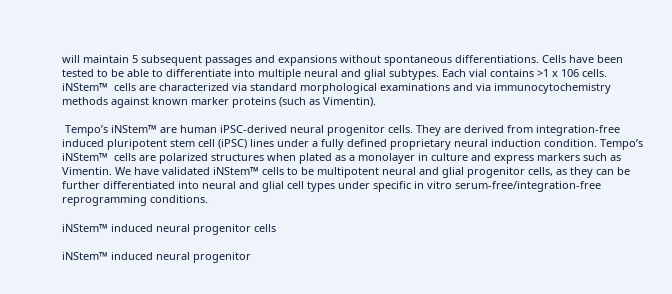will maintain 5 subsequent passages and expansions without spontaneous differentiations. Cells have been tested to be able to differentiate into multiple neural and glial subtypes. Each vial contains >1 x 106 cells. iNStem™  cells are characterized via standard morphological examinations and via immunocytochemistry methods against known marker proteins (such as Vimentin).

 Tempo’s iNStem™ are human iPSC-derived neural progenitor cells. They are derived from integration-free induced pluripotent stem cell (iPSC) lines under a fully defined proprietary neural induction condition. Tempo’s iNStem™  cells are polarized structures when plated as a monolayer in culture and express markers such as Vimentin. We have validated iNStem™ cells to be multipotent neural and glial progenitor cells, as they can be further differentiated into neural and glial cell types under specific in vitro serum-free/integration-free reprogramming conditions.

iNStem™ induced neural progenitor cells

iNStem™ induced neural progenitor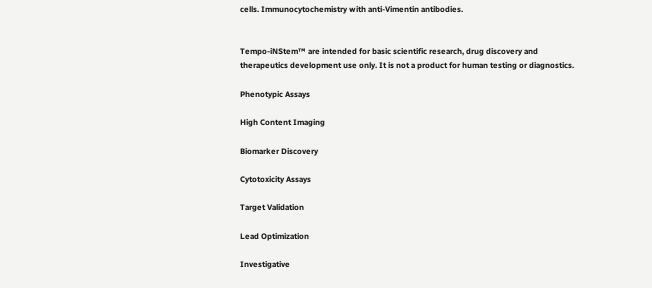cells. Immunocytochemistry with anti-Vimentin antibodies.


Tempo-iNStem™ are intended for basic scientific research, drug discovery and therapeutics development use only. It is not a product for human testing or diagnostics.

Phenotypic Assays

High Content Imaging

Biomarker Discovery

Cytotoxicity Assays

Target Validation

Lead Optimization

Investigative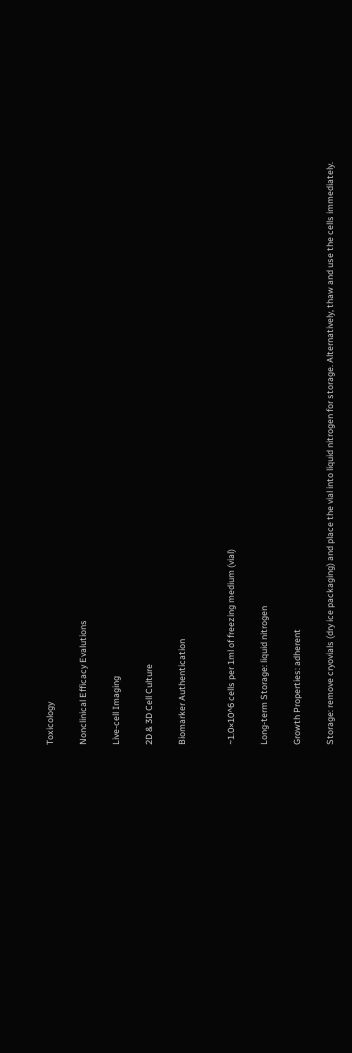Toxicology

Nonclinical Efficacy Evalutions

Live-cell Imaging

2D & 3D Cell Culture

Biomarker Authentication


~1.0×10^6 cells per 1ml of freezing medium (vial)

Long-term Storage: liquid nitrogen

Growth Properties: adherent

Storage: remove cryovials (dry ice packaging) and place the vial into liquid nitrogen for storage. Alternatively, thaw and use the cells immediately.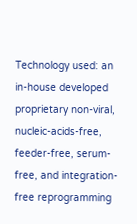Technology used: an in-house developed proprietary non-viral, nucleic-acids-free, feeder-free, serum-free, and integration-free reprogramming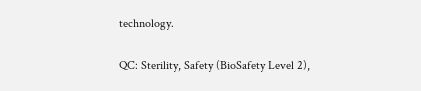technology.

QC: Sterility, Safety (BioSafety Level 2),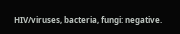HIV/viruses, bacteria, fungi: negative.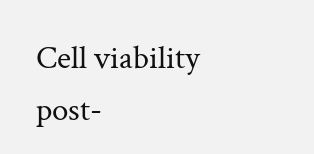Cell viability post-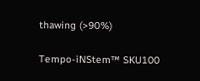thawing (>90%)

Tempo-iNStem™ SKU100